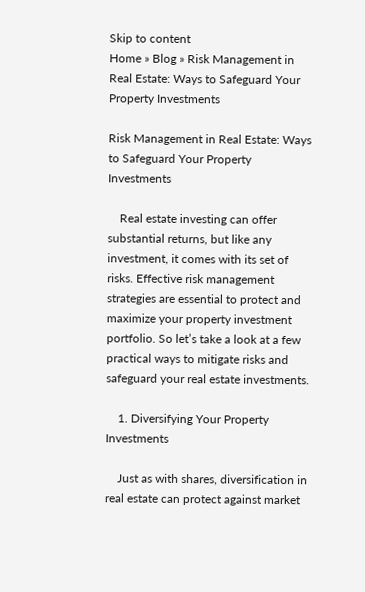Skip to content
Home » Blog » Risk Management in Real Estate: Ways to Safeguard Your Property Investments

Risk Management in Real Estate: Ways to Safeguard Your Property Investments

    Real estate investing can offer substantial returns, but like any investment, it comes with its set of risks. Effective risk management strategies are essential to protect and maximize your property investment portfolio. So let’s take a look at a few practical ways to mitigate risks and safeguard your real estate investments.

    1. Diversifying Your Property Investments

    Just as with shares, diversification in real estate can protect against market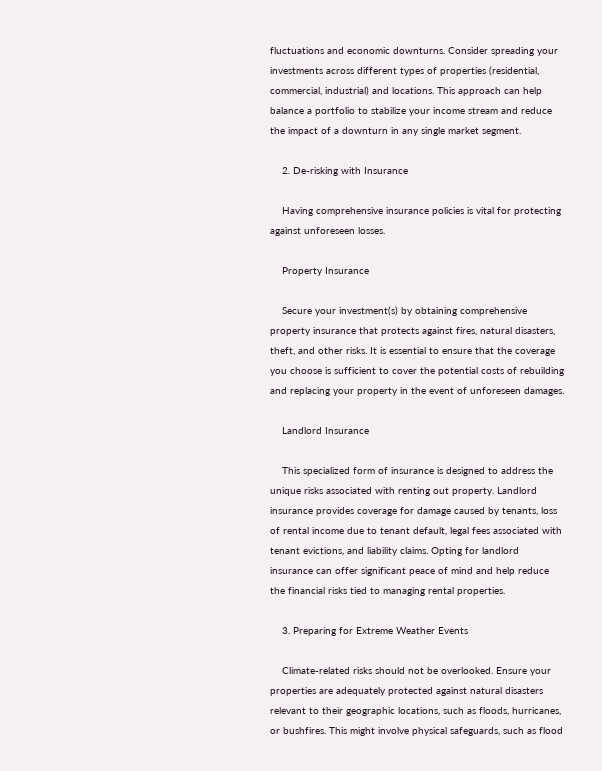fluctuations and economic downturns. Consider spreading your investments across different types of properties (residential, commercial, industrial) and locations. This approach can help balance a portfolio to stabilize your income stream and reduce the impact of a downturn in any single market segment.

    2. De-risking with Insurance

    Having comprehensive insurance policies is vital for protecting against unforeseen losses.

    Property Insurance

    Secure your investment(s) by obtaining comprehensive property insurance that protects against fires, natural disasters, theft, and other risks. It is essential to ensure that the coverage you choose is sufficient to cover the potential costs of rebuilding and replacing your property in the event of unforeseen damages.

    Landlord Insurance

    This specialized form of insurance is designed to address the unique risks associated with renting out property. Landlord insurance provides coverage for damage caused by tenants, loss of rental income due to tenant default, legal fees associated with tenant evictions, and liability claims. Opting for landlord insurance can offer significant peace of mind and help reduce the financial risks tied to managing rental properties.

    3. Preparing for Extreme Weather Events

    Climate-related risks should not be overlooked. Ensure your properties are adequately protected against natural disasters relevant to their geographic locations, such as floods, hurricanes, or bushfires. This might involve physical safeguards, such as flood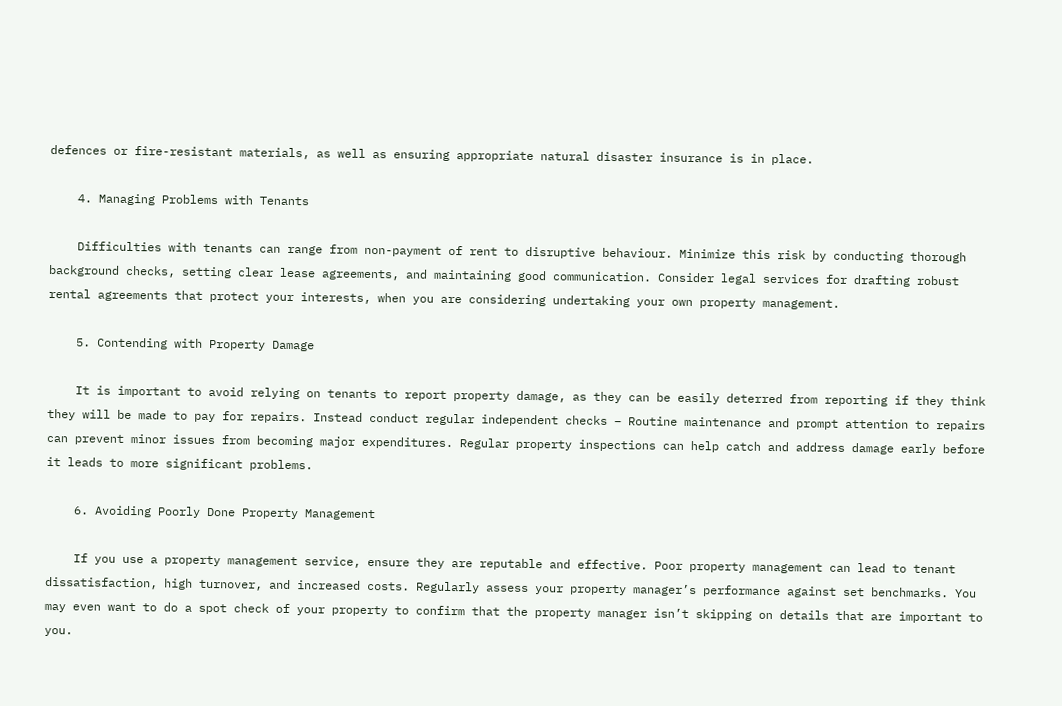defences or fire-resistant materials, as well as ensuring appropriate natural disaster insurance is in place.

    4. Managing Problems with Tenants

    Difficulties with tenants can range from non-payment of rent to disruptive behaviour. Minimize this risk by conducting thorough background checks, setting clear lease agreements, and maintaining good communication. Consider legal services for drafting robust rental agreements that protect your interests, when you are considering undertaking your own property management.

    5. Contending with Property Damage

    It is important to avoid relying on tenants to report property damage, as they can be easily deterred from reporting if they think they will be made to pay for repairs. Instead conduct regular independent checks – Routine maintenance and prompt attention to repairs can prevent minor issues from becoming major expenditures. Regular property inspections can help catch and address damage early before it leads to more significant problems.

    6. Avoiding Poorly Done Property Management

    If you use a property management service, ensure they are reputable and effective. Poor property management can lead to tenant dissatisfaction, high turnover, and increased costs. Regularly assess your property manager’s performance against set benchmarks. You may even want to do a spot check of your property to confirm that the property manager isn’t skipping on details that are important to you.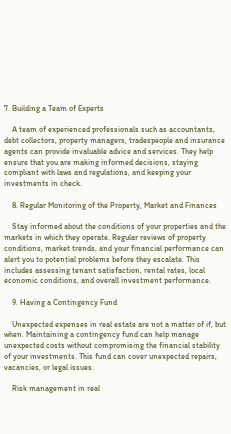7. Building a Team of Experts

    A team of experienced professionals such as accountants, debt collectors, property managers, tradespeople and insurance agents can provide invaluable advice and services. They help ensure that you are making informed decisions, staying compliant with laws and regulations, and keeping your investments in check.

    8. Regular Monitoring of the Property, Market and Finances

    Stay informed about the conditions of your properties and the markets in which they operate. Regular reviews of property conditions, market trends, and your financial performance can alert you to potential problems before they escalate. This includes assessing tenant satisfaction, rental rates, local economic conditions, and overall investment performance.

    9. Having a Contingency Fund

    Unexpected expenses in real estate are not a matter of if, but when. Maintaining a contingency fund can help manage unexpected costs without compromising the financial stability of your investments. This fund can cover unexpected repairs, vacancies, or legal issues.

    Risk management in real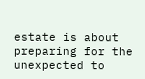estate is about preparing for the unexpected to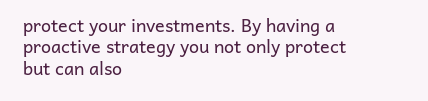protect your investments. By having a proactive strategy you not only protect but can also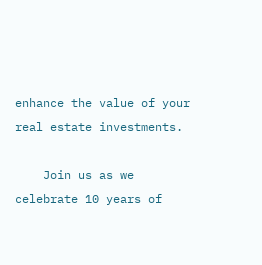enhance the value of your real estate investments.

    Join us as we celebrate 10 years of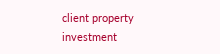client property investment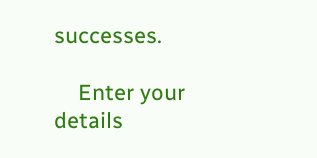successes.

    Enter your details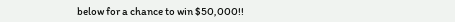below for a chance to win $50,000!!